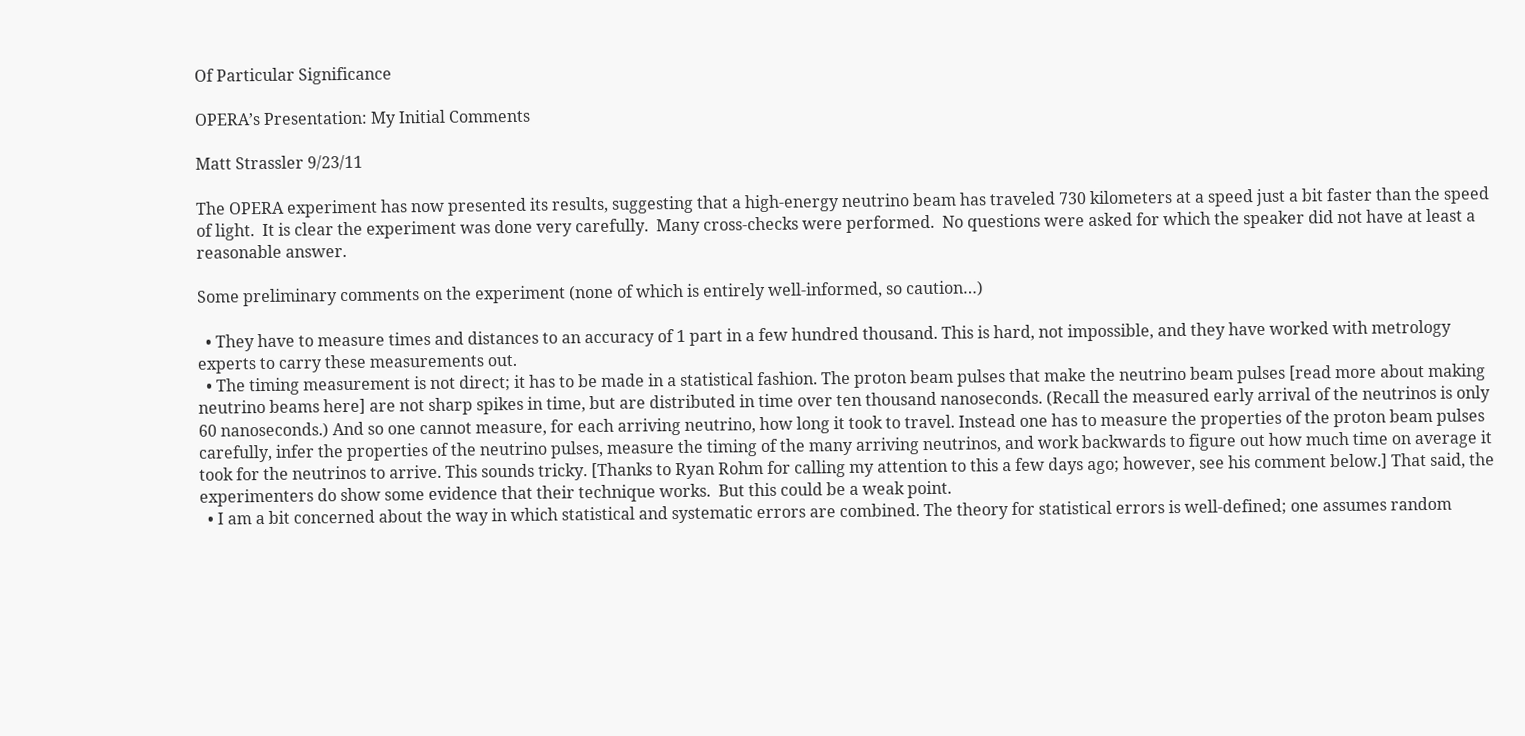Of Particular Significance

OPERA’s Presentation: My Initial Comments

Matt Strassler 9/23/11

The OPERA experiment has now presented its results, suggesting that a high-energy neutrino beam has traveled 730 kilometers at a speed just a bit faster than the speed of light.  It is clear the experiment was done very carefully.  Many cross-checks were performed.  No questions were asked for which the speaker did not have at least a reasonable answer.

Some preliminary comments on the experiment (none of which is entirely well-informed, so caution…)

  • They have to measure times and distances to an accuracy of 1 part in a few hundred thousand. This is hard, not impossible, and they have worked with metrology experts to carry these measurements out.
  • The timing measurement is not direct; it has to be made in a statistical fashion. The proton beam pulses that make the neutrino beam pulses [read more about making neutrino beams here] are not sharp spikes in time, but are distributed in time over ten thousand nanoseconds. (Recall the measured early arrival of the neutrinos is only 60 nanoseconds.) And so one cannot measure, for each arriving neutrino, how long it took to travel. Instead one has to measure the properties of the proton beam pulses carefully, infer the properties of the neutrino pulses, measure the timing of the many arriving neutrinos, and work backwards to figure out how much time on average it took for the neutrinos to arrive. This sounds tricky. [Thanks to Ryan Rohm for calling my attention to this a few days ago; however, see his comment below.] That said, the experimenters do show some evidence that their technique works.  But this could be a weak point.
  • I am a bit concerned about the way in which statistical and systematic errors are combined. The theory for statistical errors is well-defined; one assumes random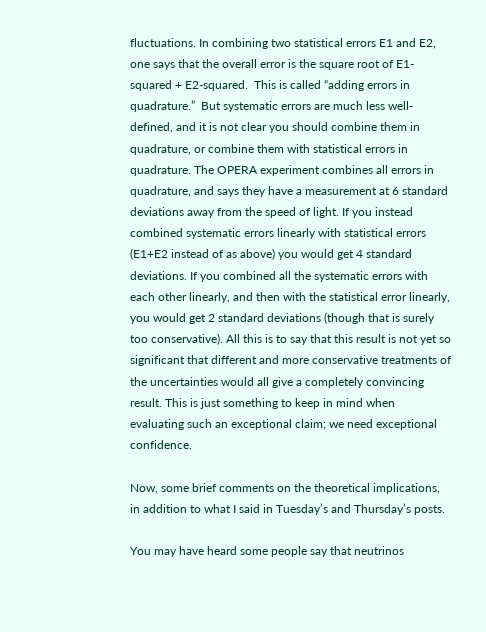fluctuations. In combining two statistical errors E1 and E2, one says that the overall error is the square root of E1-squared + E2-squared.  This is called “adding errors in quadrature.”  But systematic errors are much less well-defined, and it is not clear you should combine them in quadrature, or combine them with statistical errors in quadrature. The OPERA experiment combines all errors in quadrature, and says they have a measurement at 6 standard deviations away from the speed of light. If you instead combined systematic errors linearly with statistical errors (E1+E2 instead of as above) you would get 4 standard deviations. If you combined all the systematic errors with each other linearly, and then with the statistical error linearly, you would get 2 standard deviations (though that is surely too conservative). All this is to say that this result is not yet so significant that different and more conservative treatments of the uncertainties would all give a completely convincing result. This is just something to keep in mind when evaluating such an exceptional claim; we need exceptional confidence.

Now, some brief comments on the theoretical implications, in addition to what I said in Tuesday’s and Thursday’s posts.

You may have heard some people say that neutrinos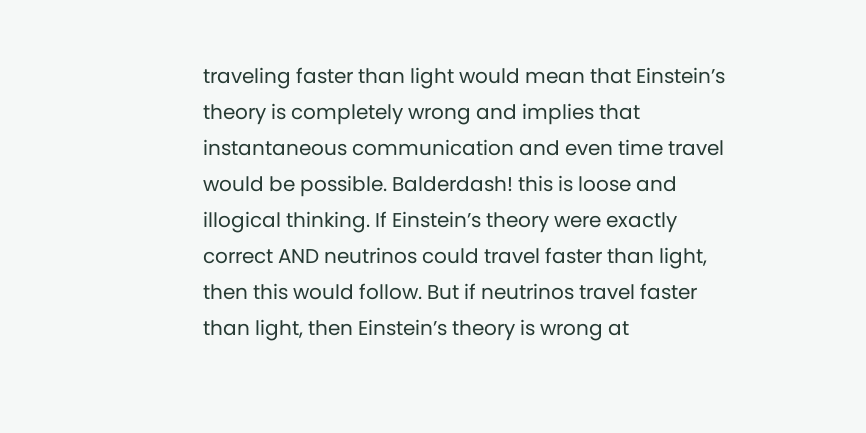traveling faster than light would mean that Einstein’s theory is completely wrong and implies that instantaneous communication and even time travel would be possible. Balderdash! this is loose and illogical thinking. If Einstein’s theory were exactly correct AND neutrinos could travel faster than light, then this would follow. But if neutrinos travel faster than light, then Einstein’s theory is wrong at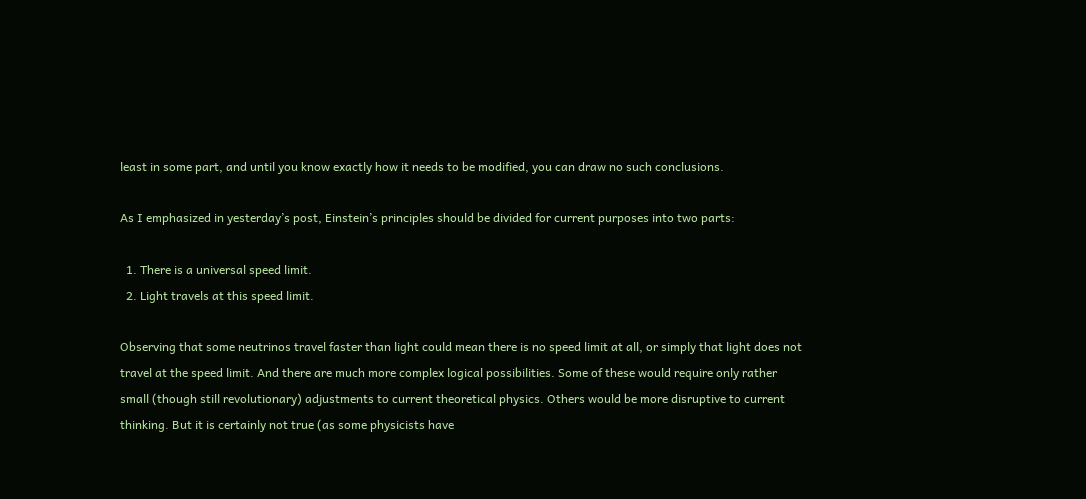least in some part, and until you know exactly how it needs to be modified, you can draw no such conclusions.

As I emphasized in yesterday’s post, Einstein’s principles should be divided for current purposes into two parts:

  1. There is a universal speed limit.
  2. Light travels at this speed limit.

Observing that some neutrinos travel faster than light could mean there is no speed limit at all, or simply that light does not travel at the speed limit. And there are much more complex logical possibilities. Some of these would require only rather small (though still revolutionary) adjustments to current theoretical physics. Others would be more disruptive to current thinking. But it is certainly not true (as some physicists have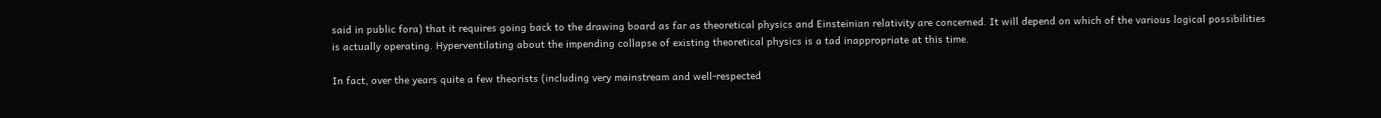said in public fora) that it requires going back to the drawing board as far as theoretical physics and Einsteinian relativity are concerned. It will depend on which of the various logical possibilities is actually operating. Hyperventilating about the impending collapse of existing theoretical physics is a tad inappropriate at this time.

In fact, over the years quite a few theorists (including very mainstream and well-respected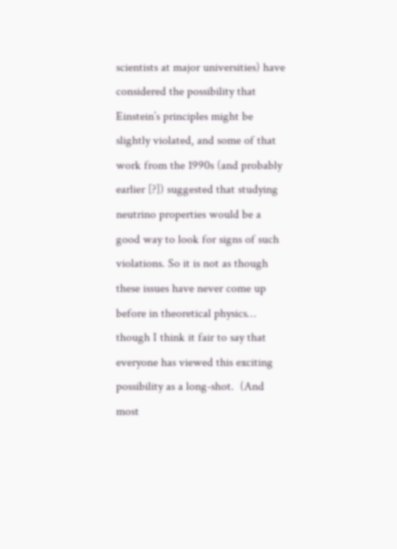scientists at major universities) have considered the possibility that Einstein’s principles might be slightly violated, and some of that work from the 1990s (and probably earlier [?]) suggested that studying neutrino properties would be a good way to look for signs of such violations. So it is not as though these issues have never come up before in theoretical physics… though I think it fair to say that everyone has viewed this exciting possibility as a long-shot.  (And most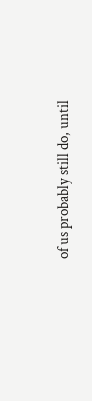of us probably still do, until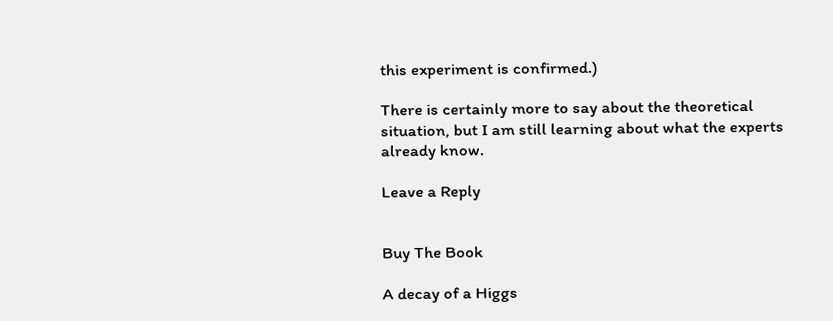this experiment is confirmed.)

There is certainly more to say about the theoretical situation, but I am still learning about what the experts already know.

Leave a Reply


Buy The Book

A decay of a Higgs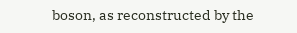boson, as reconstructed by the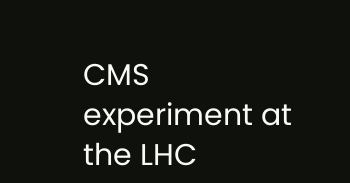CMS experiment at the LHC